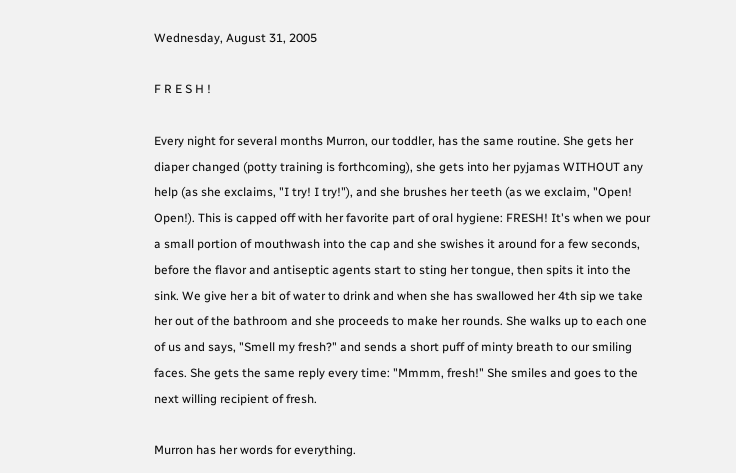Wednesday, August 31, 2005

F R E S H !

Every night for several months Murron, our toddler, has the same routine. She gets her diaper changed (potty training is forthcoming), she gets into her pyjamas WITHOUT any help (as she exclaims, "I try! I try!"), and she brushes her teeth (as we exclaim, "Open! Open!). This is capped off with her favorite part of oral hygiene: FRESH! It's when we pour a small portion of mouthwash into the cap and she swishes it around for a few seconds, before the flavor and antiseptic agents start to sting her tongue, then spits it into the sink. We give her a bit of water to drink and when she has swallowed her 4th sip we take her out of the bathroom and she proceeds to make her rounds. She walks up to each one of us and says, "Smell my fresh?" and sends a short puff of minty breath to our smiling faces. She gets the same reply every time: "Mmmm, fresh!" She smiles and goes to the next willing recipient of fresh.

Murron has her words for everything.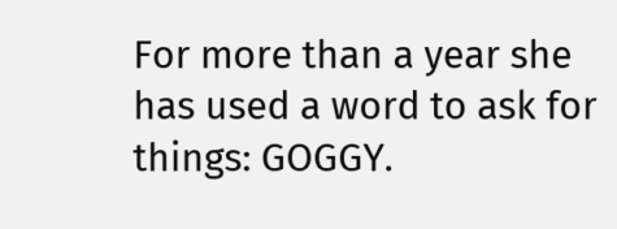For more than a year she has used a word to ask for things: GOGGY.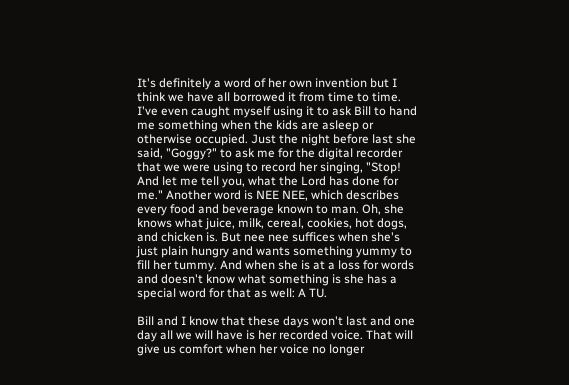It's definitely a word of her own invention but I think we have all borrowed it from time to time. I've even caught myself using it to ask Bill to hand me something when the kids are asleep or otherwise occupied. Just the night before last she said, "Goggy?" to ask me for the digital recorder that we were using to record her singing, "Stop! And let me tell you, what the Lord has done for me." Another word is NEE NEE, which describes every food and beverage known to man. Oh, she knows what juice, milk, cereal, cookies, hot dogs, and chicken is. But nee nee suffices when she's just plain hungry and wants something yummy to fill her tummy. And when she is at a loss for words and doesn't know what something is she has a special word for that as well: A TU.

Bill and I know that these days won't last and one day all we will have is her recorded voice. That will give us comfort when her voice no longer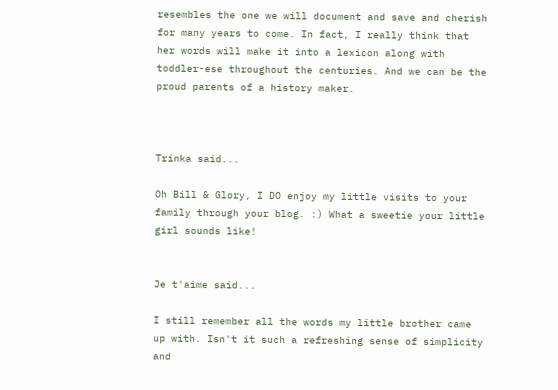resembles the one we will document and save and cherish for many years to come. In fact, I really think that her words will make it into a lexicon along with toddler-ese throughout the centuries. And we can be the proud parents of a history maker.



Trinka said...

Oh Bill & Glory, I DO enjoy my little visits to your family through your blog. :) What a sweetie your little girl sounds like!


Je t'aime said...

I still remember all the words my little brother came up with. Isn't it such a refreshing sense of simplicity and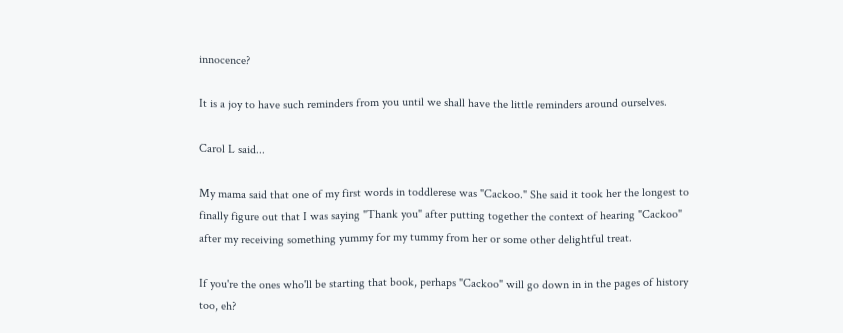innocence?

It is a joy to have such reminders from you until we shall have the little reminders around ourselves.

Carol L said...

My mama said that one of my first words in toddlerese was "Cackoo." She said it took her the longest to finally figure out that I was saying "Thank you" after putting together the context of hearing "Cackoo" after my receiving something yummy for my tummy from her or some other delightful treat.

If you're the ones who'll be starting that book, perhaps "Cackoo" will go down in in the pages of history too, eh?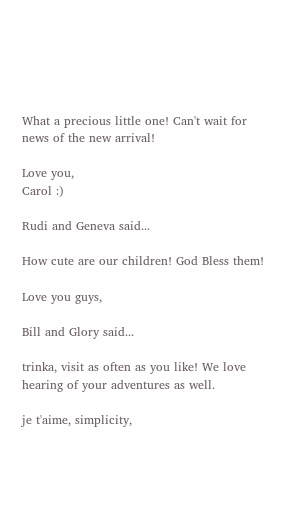What a precious little one! Can't wait for news of the new arrival!

Love you,
Carol :)

Rudi and Geneva said...

How cute are our children! God Bless them!

Love you guys,

Bill and Glory said...

trinka, visit as often as you like! We love hearing of your adventures as well.

je t'aime, simplicity,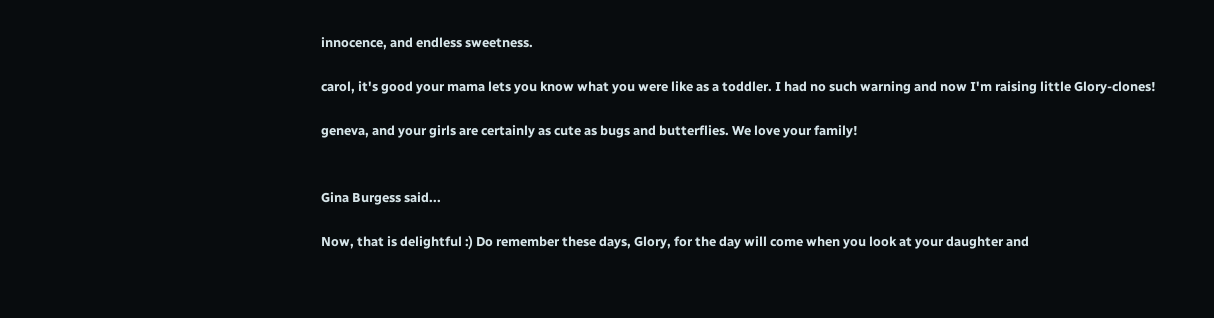innocence, and endless sweetness.

carol, it's good your mama lets you know what you were like as a toddler. I had no such warning and now I'm raising little Glory-clones!

geneva, and your girls are certainly as cute as bugs and butterflies. We love your family!


Gina Burgess said...

Now, that is delightful :) Do remember these days, Glory, for the day will come when you look at your daughter and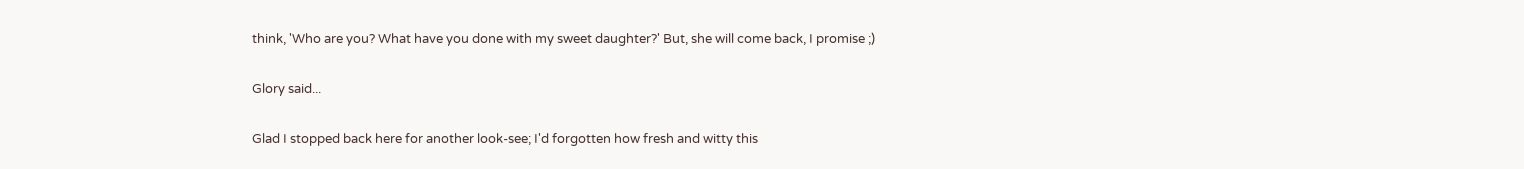think, 'Who are you? What have you done with my sweet daughter?' But, she will come back, I promise ;)

Glory said...

Glad I stopped back here for another look-see; I'd forgotten how fresh and witty this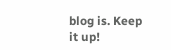blog is. Keep it up!